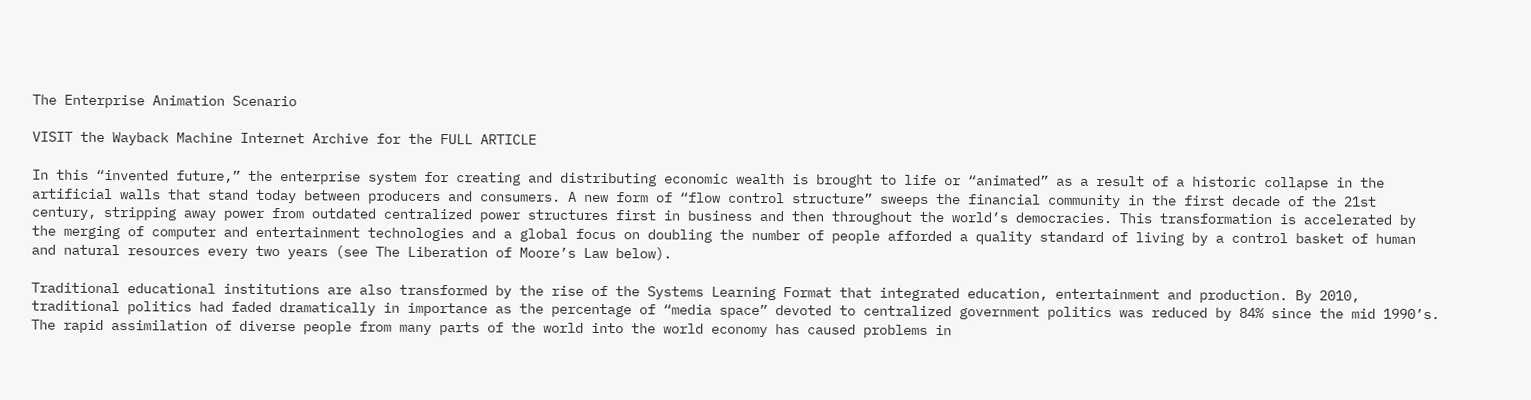The Enterprise Animation Scenario

VISIT the Wayback Machine Internet Archive for the FULL ARTICLE

In this “invented future,” the enterprise system for creating and distributing economic wealth is brought to life or “animated” as a result of a historic collapse in the artificial walls that stand today between producers and consumers. A new form of “flow control structure” sweeps the financial community in the first decade of the 21st century, stripping away power from outdated centralized power structures first in business and then throughout the world’s democracies. This transformation is accelerated by the merging of computer and entertainment technologies and a global focus on doubling the number of people afforded a quality standard of living by a control basket of human and natural resources every two years (see The Liberation of Moore’s Law below).

Traditional educational institutions are also transformed by the rise of the Systems Learning Format that integrated education, entertainment and production. By 2010, traditional politics had faded dramatically in importance as the percentage of “media space” devoted to centralized government politics was reduced by 84% since the mid 1990’s. The rapid assimilation of diverse people from many parts of the world into the world economy has caused problems in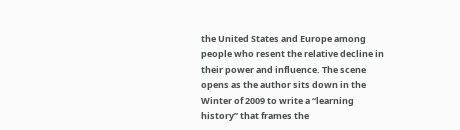the United States and Europe among people who resent the relative decline in their power and influence. The scene opens as the author sits down in the Winter of 2009 to write a “learning history” that frames the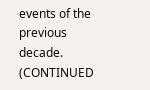events of the previous decade. (CONTINUED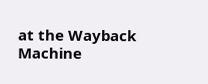at the Wayback Machine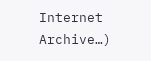Internet Archive…)